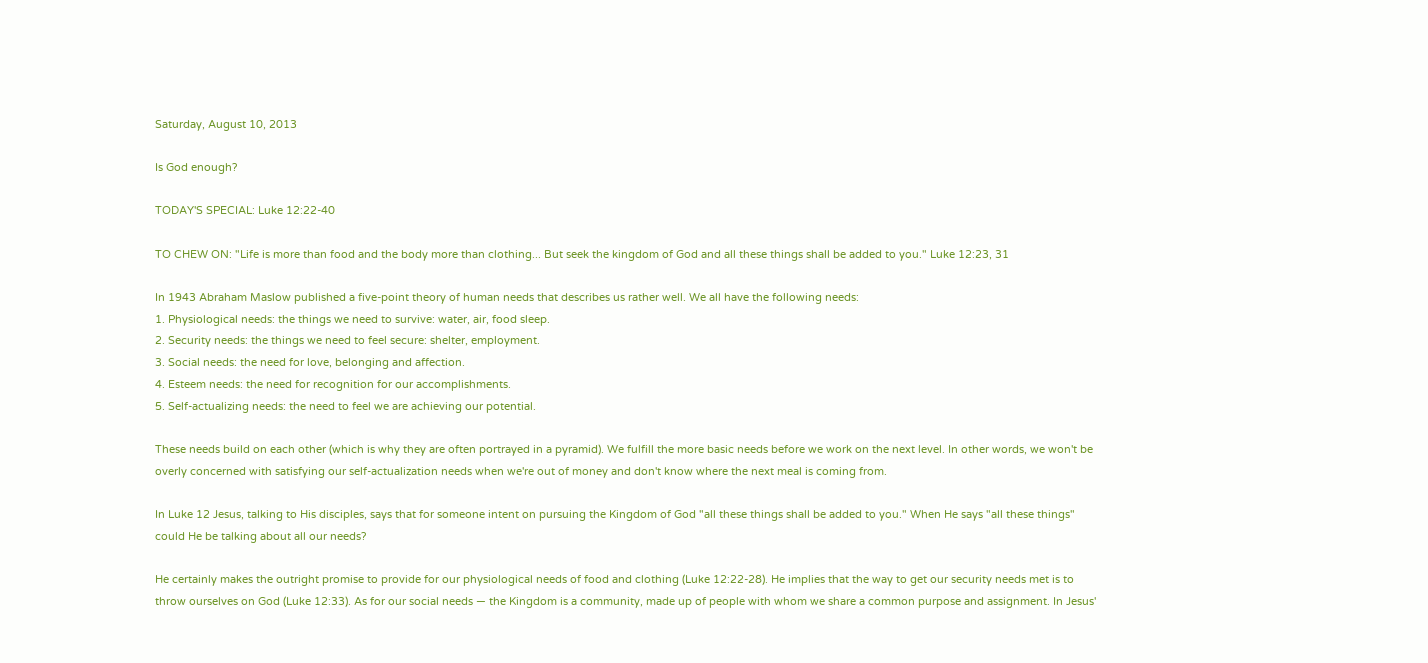Saturday, August 10, 2013

Is God enough?

TODAY'S SPECIAL: Luke 12:22-40

TO CHEW ON: "Life is more than food and the body more than clothing... But seek the kingdom of God and all these things shall be added to you." Luke 12:23, 31

In 1943 Abraham Maslow published a five-point theory of human needs that describes us rather well. We all have the following needs:
1. Physiological needs: the things we need to survive: water, air, food sleep.
2. Security needs: the things we need to feel secure: shelter, employment.
3. Social needs: the need for love, belonging and affection.
4. Esteem needs: the need for recognition for our accomplishments.
5. Self-actualizing needs: the need to feel we are achieving our potential.

These needs build on each other (which is why they are often portrayed in a pyramid). We fulfill the more basic needs before we work on the next level. In other words, we won't be overly concerned with satisfying our self-actualization needs when we're out of money and don't know where the next meal is coming from.

In Luke 12 Jesus, talking to His disciples, says that for someone intent on pursuing the Kingdom of God "all these things shall be added to you." When He says "all these things" could He be talking about all our needs?

He certainly makes the outright promise to provide for our physiological needs of food and clothing (Luke 12:22-28). He implies that the way to get our security needs met is to throw ourselves on God (Luke 12:33). As for our social needs — the Kingdom is a community, made up of people with whom we share a common purpose and assignment. In Jesus'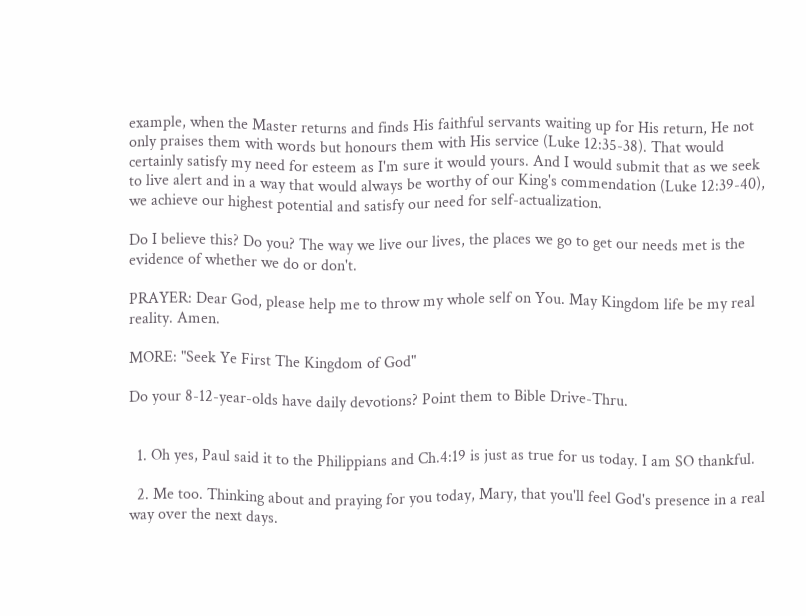example, when the Master returns and finds His faithful servants waiting up for His return, He not only praises them with words but honours them with His service (Luke 12:35-38). That would certainly satisfy my need for esteem as I'm sure it would yours. And I would submit that as we seek to live alert and in a way that would always be worthy of our King's commendation (Luke 12:39-40), we achieve our highest potential and satisfy our need for self-actualization.

Do I believe this? Do you? The way we live our lives, the places we go to get our needs met is the evidence of whether we do or don't.

PRAYER: Dear God, please help me to throw my whole self on You. May Kingdom life be my real reality. Amen.

MORE: "Seek Ye First The Kingdom of God"

Do your 8-12-year-olds have daily devotions? Point them to Bible Drive-Thru.


  1. Oh yes, Paul said it to the Philippians and Ch.4:19 is just as true for us today. I am SO thankful.

  2. Me too. Thinking about and praying for you today, Mary, that you'll feel God's presence in a real way over the next days.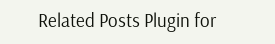Related Posts Plugin for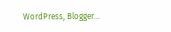WordPress, Blogger...